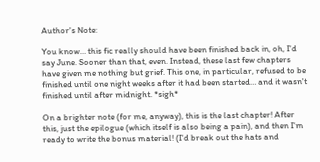Author's Note:

You know… this fic really should have been finished back in, oh, I'd say June. Sooner than that, even. Instead, these last few chapters have given me nothing but grief. This one, in particular, refused to be finished until one night weeks after it had been started… and it wasn't finished until after midnight. *sigh*

On a brighter note (for me, anyway), this is the last chapter! After this, just the epilogue (which itself is also being a pain), and then I'm ready to write the bonus material! (I'd break out the hats and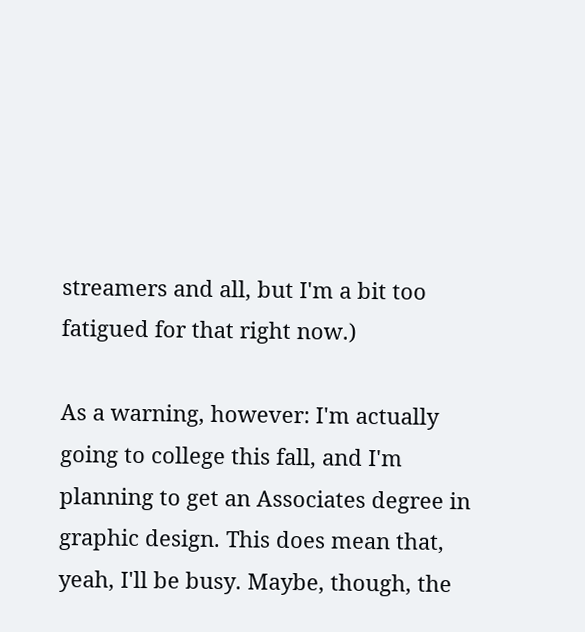streamers and all, but I'm a bit too fatigued for that right now.)

As a warning, however: I'm actually going to college this fall, and I'm planning to get an Associates degree in graphic design. This does mean that, yeah, I'll be busy. Maybe, though, the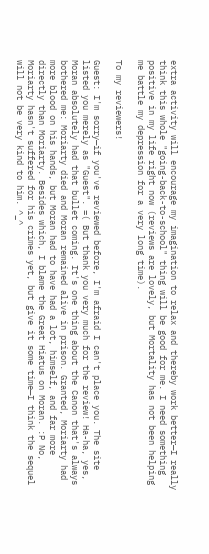extra activity will encourage my imagination to relax and thereby work better—I really think this whole "going-back-to-school" thing will be good for me. I need something positive in my life right now (reviews are lovely, but Mortality has not been helping me battle my depression for a very long time).

To my reviewers!

Guest: I'm sorry—if you've reviewed before, I'm afraid I can't place you. The site listed you merely as "Guest". =( But thank you very much for the review! Ha-ha, yes, Moran absolutely had that bullet coming. It's one thing about the Canon that's always bothered me: Moriarty died and Moran remained alive in prison. Granted, Moriarty had more blood on his hands, but Moran had to have had a lot, himself, and far more directly than Moriarty. Besides which, I blame the Great Hiatus on Moran. :P No, Moriarty hasn't suffered for his crimes yet, but give it some time—I think the sequel will not be very kind to him. ^_^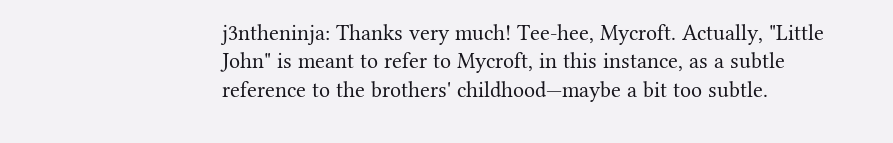j3ntheninja: Thanks very much! Tee-hee, Mycroft. Actually, "Little John" is meant to refer to Mycroft, in this instance, as a subtle reference to the brothers' childhood—maybe a bit too subtle.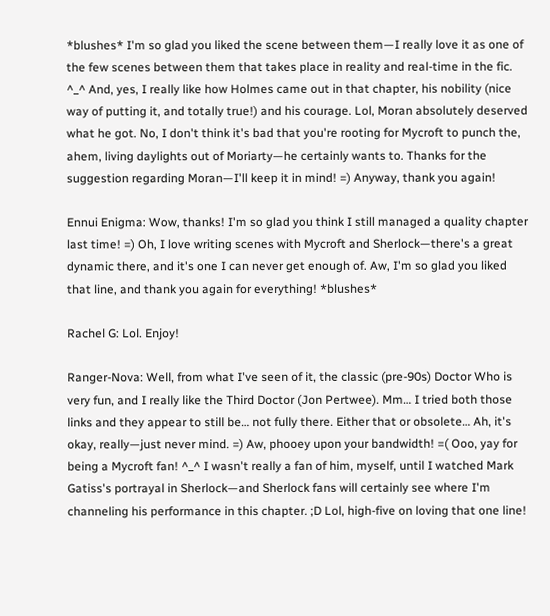*blushes* I'm so glad you liked the scene between them—I really love it as one of the few scenes between them that takes place in reality and real-time in the fic. ^_^ And, yes, I really like how Holmes came out in that chapter, his nobility (nice way of putting it, and totally true!) and his courage. Lol, Moran absolutely deserved what he got. No, I don't think it's bad that you're rooting for Mycroft to punch the, ahem, living daylights out of Moriarty—he certainly wants to. Thanks for the suggestion regarding Moran—I'll keep it in mind! =) Anyway, thank you again!

Ennui Enigma: Wow, thanks! I'm so glad you think I still managed a quality chapter last time! =) Oh, I love writing scenes with Mycroft and Sherlock—there's a great dynamic there, and it's one I can never get enough of. Aw, I'm so glad you liked that line, and thank you again for everything! *blushes*

Rachel G: Lol. Enjoy!

Ranger-Nova: Well, from what I've seen of it, the classic (pre-90s) Doctor Who is very fun, and I really like the Third Doctor (Jon Pertwee). Mm… I tried both those links and they appear to still be… not fully there. Either that or obsolete… Ah, it's okay, really—just never mind. =) Aw, phooey upon your bandwidth! =( Ooo, yay for being a Mycroft fan! ^_^ I wasn't really a fan of him, myself, until I watched Mark Gatiss's portrayal in Sherlock—and Sherlock fans will certainly see where I'm channeling his performance in this chapter. ;D Lol, high-five on loving that one line!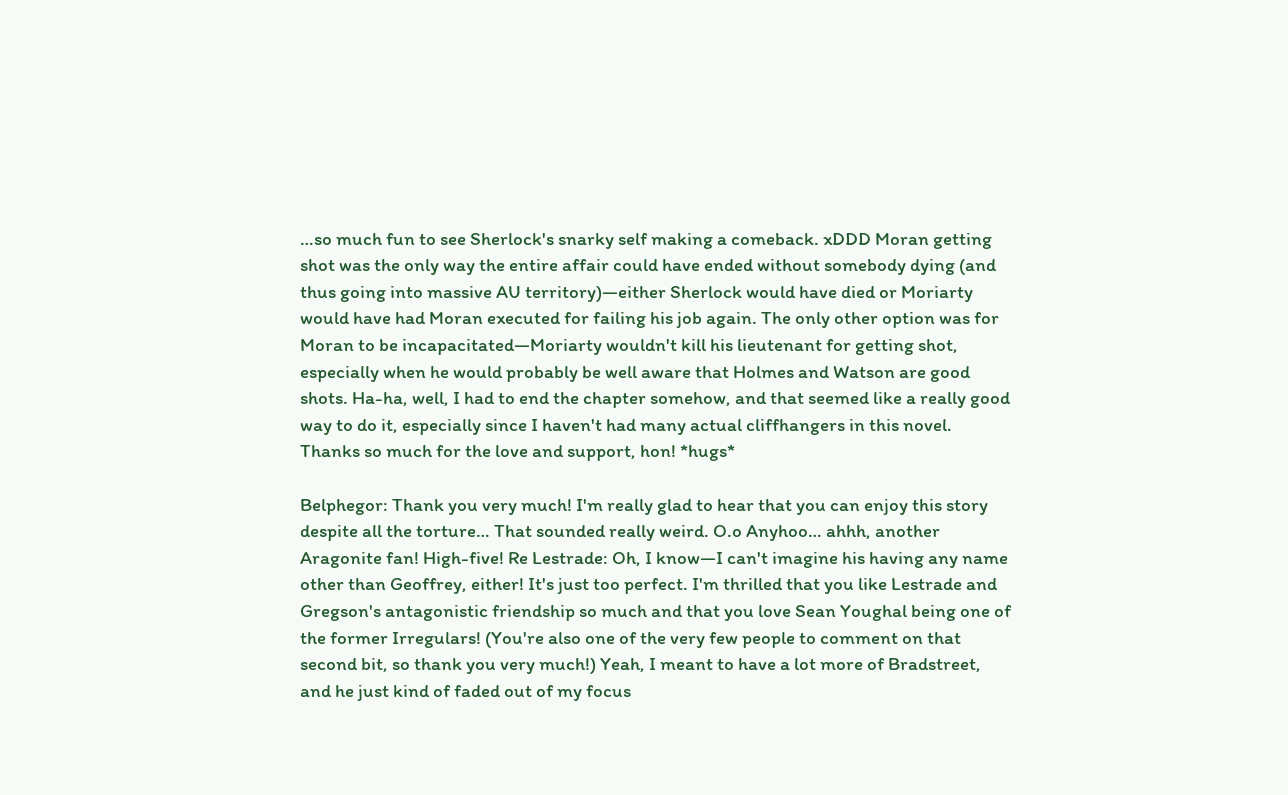…so much fun to see Sherlock's snarky self making a comeback. xDDD Moran getting shot was the only way the entire affair could have ended without somebody dying (and thus going into massive AU territory)—either Sherlock would have died or Moriarty would have had Moran executed for failing his job again. The only other option was for Moran to be incapacitated—Moriarty wouldn't kill his lieutenant for getting shot, especially when he would probably be well aware that Holmes and Watson are good shots. Ha-ha, well, I had to end the chapter somehow, and that seemed like a really good way to do it, especially since I haven't had many actual cliffhangers in this novel. Thanks so much for the love and support, hon! *hugs*

Belphegor: Thank you very much! I'm really glad to hear that you can enjoy this story despite all the torture… That sounded really weird. O.o Anyhoo… ahhh, another Aragonite fan! High-five! Re Lestrade: Oh, I know—I can't imagine his having any name other than Geoffrey, either! It's just too perfect. I'm thrilled that you like Lestrade and Gregson's antagonistic friendship so much and that you love Sean Youghal being one of the former Irregulars! (You're also one of the very few people to comment on that second bit, so thank you very much!) Yeah, I meant to have a lot more of Bradstreet, and he just kind of faded out of my focus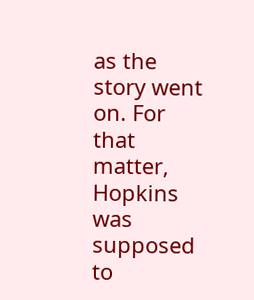as the story went on. For that matter, Hopkins was supposed to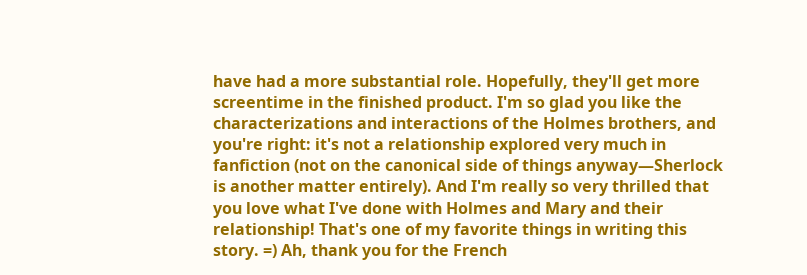have had a more substantial role. Hopefully, they'll get more screentime in the finished product. I'm so glad you like the characterizations and interactions of the Holmes brothers, and you're right: it's not a relationship explored very much in fanfiction (not on the canonical side of things anyway—Sherlock is another matter entirely). And I'm really so very thrilled that you love what I've done with Holmes and Mary and their relationship! That's one of my favorite things in writing this story. =) Ah, thank you for the French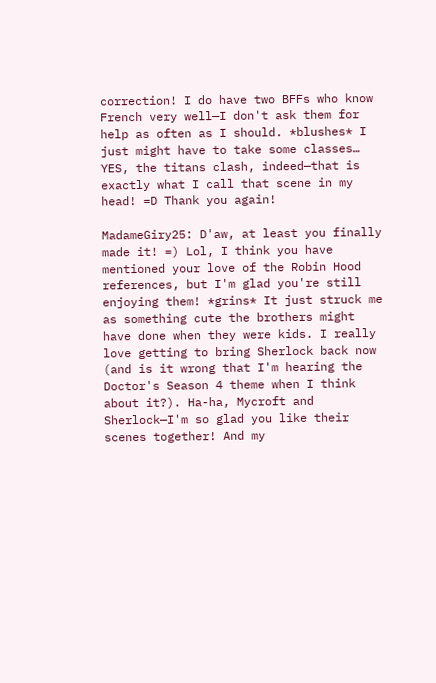correction! I do have two BFFs who know French very well—I don't ask them for help as often as I should. *blushes* I just might have to take some classes… YES, the titans clash, indeed—that is exactly what I call that scene in my head! =D Thank you again!

MadameGiry25: D'aw, at least you finally made it! =) Lol, I think you have mentioned your love of the Robin Hood references, but I'm glad you're still enjoying them! *grins* It just struck me as something cute the brothers might have done when they were kids. I really love getting to bring Sherlock back now (and is it wrong that I'm hearing the Doctor's Season 4 theme when I think about it?). Ha-ha, Mycroft and Sherlock—I'm so glad you like their scenes together! And my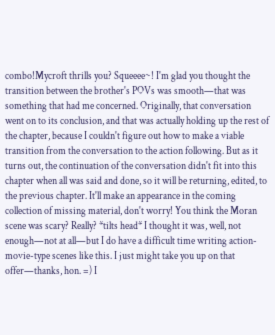combo!Mycroft thrills you? Squeeee~! I'm glad you thought the transition between the brother's POVs was smooth—that was something that had me concerned. Originally, that conversation went on to its conclusion, and that was actually holding up the rest of the chapter, because I couldn't figure out how to make a viable transition from the conversation to the action following. But as it turns out, the continuation of the conversation didn't fit into this chapter when all was said and done, so it will be returning, edited, to the previous chapter. It'll make an appearance in the coming collection of missing material, don't worry! You think the Moran scene was scary? Really? *tilts head* I thought it was, well, not enough—not at all—but I do have a difficult time writing action-movie-type scenes like this. I just might take you up on that offer—thanks, hon. =) I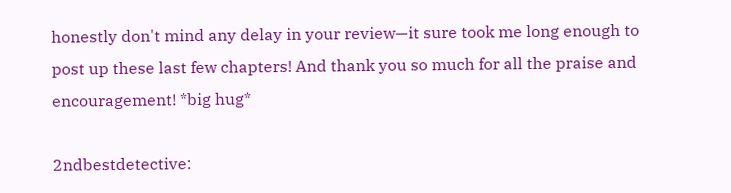honestly don't mind any delay in your review—it sure took me long enough to post up these last few chapters! And thank you so much for all the praise and encouragement! *big hug*

2ndbestdetective: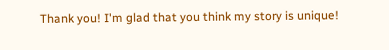Thank you! I'm glad that you think my story is unique!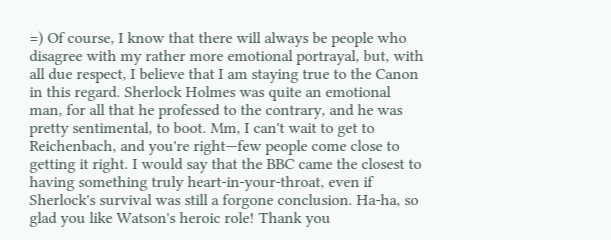=) Of course, I know that there will always be people who disagree with my rather more emotional portrayal, but, with all due respect, I believe that I am staying true to the Canon in this regard. Sherlock Holmes was quite an emotional man, for all that he professed to the contrary, and he was pretty sentimental, to boot. Mm, I can't wait to get to Reichenbach, and you're right—few people come close to getting it right. I would say that the BBC came the closest to having something truly heart-in-your-throat, even if Sherlock's survival was still a forgone conclusion. Ha-ha, so glad you like Watson's heroic role! Thank you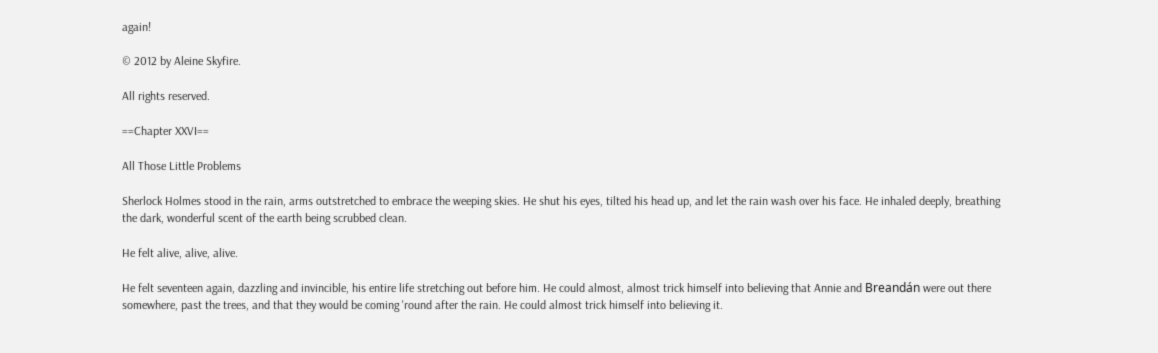again!

© 2012 by Aleine Skyfire.

All rights reserved.

==Chapter XXVI==

All Those Little Problems

Sherlock Holmes stood in the rain, arms outstretched to embrace the weeping skies. He shut his eyes, tilted his head up, and let the rain wash over his face. He inhaled deeply, breathing the dark, wonderful scent of the earth being scrubbed clean.

He felt alive, alive, alive.

He felt seventeen again, dazzling and invincible, his entire life stretching out before him. He could almost, almost trick himself into believing that Annie and Breandán were out there somewhere, past the trees, and that they would be coming 'round after the rain. He could almost trick himself into believing it.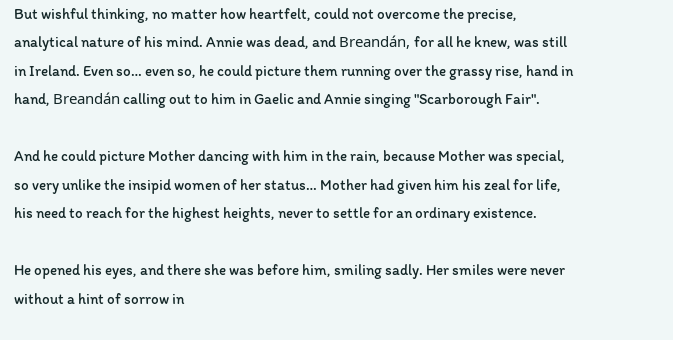But wishful thinking, no matter how heartfelt, could not overcome the precise, analytical nature of his mind. Annie was dead, and Breandán, for all he knew, was still in Ireland. Even so… even so, he could picture them running over the grassy rise, hand in hand, Breandán calling out to him in Gaelic and Annie singing "Scarborough Fair".

And he could picture Mother dancing with him in the rain, because Mother was special, so very unlike the insipid women of her status… Mother had given him his zeal for life, his need to reach for the highest heights, never to settle for an ordinary existence.

He opened his eyes, and there she was before him, smiling sadly. Her smiles were never without a hint of sorrow in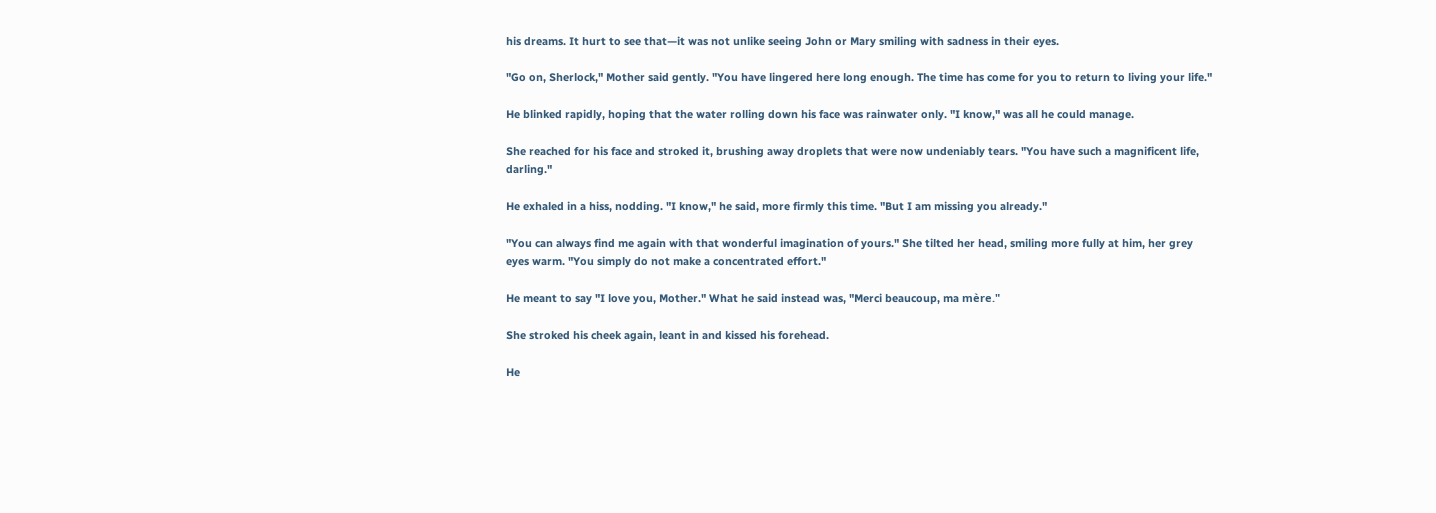his dreams. It hurt to see that—it was not unlike seeing John or Mary smiling with sadness in their eyes.

"Go on, Sherlock," Mother said gently. "You have lingered here long enough. The time has come for you to return to living your life."

He blinked rapidly, hoping that the water rolling down his face was rainwater only. "I know," was all he could manage.

She reached for his face and stroked it, brushing away droplets that were now undeniably tears. "You have such a magnificent life, darling."

He exhaled in a hiss, nodding. "I know," he said, more firmly this time. "But I am missing you already."

"You can always find me again with that wonderful imagination of yours." She tilted her head, smiling more fully at him, her grey eyes warm. "You simply do not make a concentrated effort."

He meant to say "I love you, Mother." What he said instead was, "Merci beaucoup, ma mère."

She stroked his cheek again, leant in and kissed his forehead.

He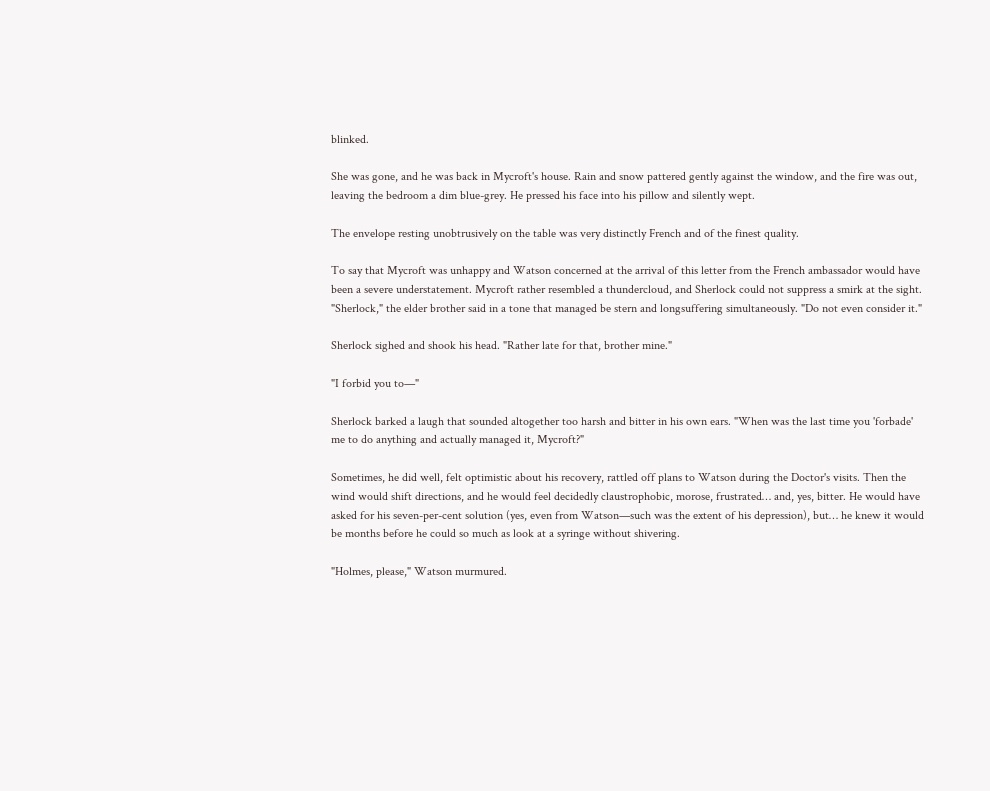blinked.

She was gone, and he was back in Mycroft's house. Rain and snow pattered gently against the window, and the fire was out, leaving the bedroom a dim blue-grey. He pressed his face into his pillow and silently wept.

The envelope resting unobtrusively on the table was very distinctly French and of the finest quality.

To say that Mycroft was unhappy and Watson concerned at the arrival of this letter from the French ambassador would have been a severe understatement. Mycroft rather resembled a thundercloud, and Sherlock could not suppress a smirk at the sight. "Sherlock," the elder brother said in a tone that managed be stern and longsuffering simultaneously. "Do not even consider it."

Sherlock sighed and shook his head. "Rather late for that, brother mine."

"I forbid you to—"

Sherlock barked a laugh that sounded altogether too harsh and bitter in his own ears. "When was the last time you 'forbade' me to do anything and actually managed it, Mycroft?"

Sometimes, he did well, felt optimistic about his recovery, rattled off plans to Watson during the Doctor's visits. Then the wind would shift directions, and he would feel decidedly claustrophobic, morose, frustrated… and, yes, bitter. He would have asked for his seven-per-cent solution (yes, even from Watson—such was the extent of his depression), but… he knew it would be months before he could so much as look at a syringe without shivering.

"Holmes, please," Watson murmured.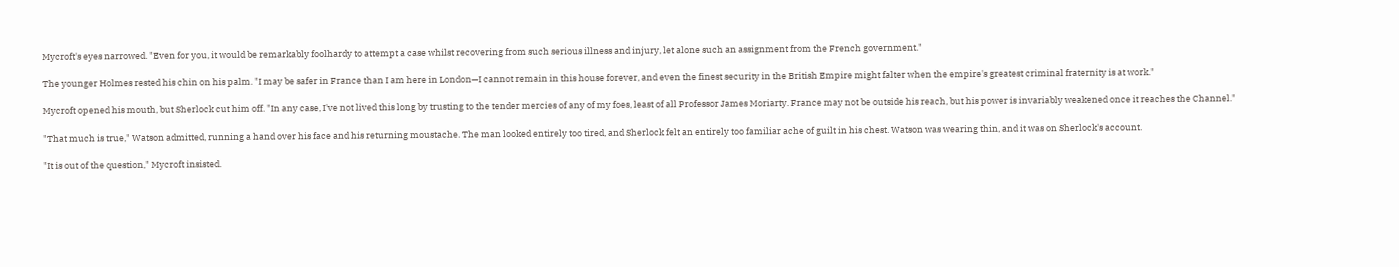Mycroft's eyes narrowed. "Even for you, it would be remarkably foolhardy to attempt a case whilst recovering from such serious illness and injury, let alone such an assignment from the French government."

The younger Holmes rested his chin on his palm. "I may be safer in France than I am here in London—I cannot remain in this house forever, and even the finest security in the British Empire might falter when the empire's greatest criminal fraternity is at work."

Mycroft opened his mouth, but Sherlock cut him off. "In any case, I've not lived this long by trusting to the tender mercies of any of my foes, least of all Professor James Moriarty. France may not be outside his reach, but his power is invariably weakened once it reaches the Channel."

"That much is true," Watson admitted, running a hand over his face and his returning moustache. The man looked entirely too tired, and Sherlock felt an entirely too familiar ache of guilt in his chest. Watson was wearing thin, and it was on Sherlock's account.

"It is out of the question," Mycroft insisted.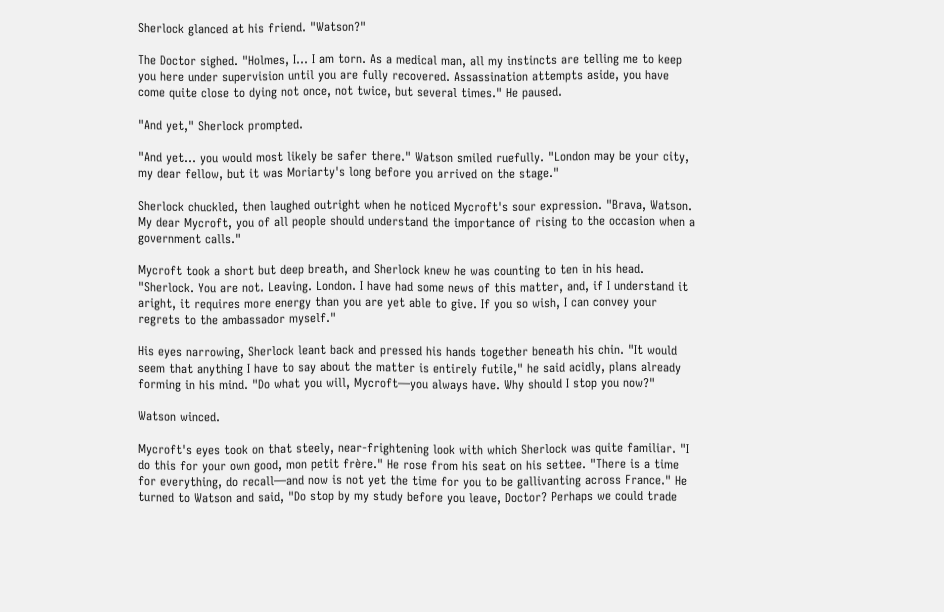Sherlock glanced at his friend. "Watson?"

The Doctor sighed. "Holmes, I… I am torn. As a medical man, all my instincts are telling me to keep you here under supervision until you are fully recovered. Assassination attempts aside, you have come quite close to dying not once, not twice, but several times." He paused.

"And yet," Sherlock prompted.

"And yet… you would most likely be safer there." Watson smiled ruefully. "London may be your city, my dear fellow, but it was Moriarty's long before you arrived on the stage."

Sherlock chuckled, then laughed outright when he noticed Mycroft's sour expression. "Brava, Watson. My dear Mycroft, you of all people should understand the importance of rising to the occasion when a government calls."

Mycroft took a short but deep breath, and Sherlock knew he was counting to ten in his head. "Sherlock. You are not. Leaving. London. I have had some news of this matter, and, if I understand it aright, it requires more energy than you are yet able to give. If you so wish, I can convey your regrets to the ambassador myself."

His eyes narrowing, Sherlock leant back and pressed his hands together beneath his chin. "It would seem that anything I have to say about the matter is entirely futile," he said acidly, plans already forming in his mind. "Do what you will, Mycroft—you always have. Why should I stop you now?"

Watson winced.

Mycroft's eyes took on that steely, near-frightening look with which Sherlock was quite familiar. "I do this for your own good, mon petit frère." He rose from his seat on his settee. "There is a time for everything, do recall—and now is not yet the time for you to be gallivanting across France." He turned to Watson and said, "Do stop by my study before you leave, Doctor? Perhaps we could trade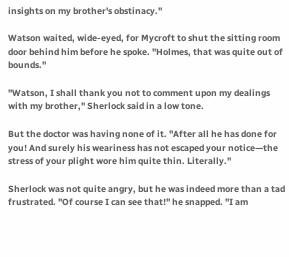insights on my brother's obstinacy."

Watson waited, wide-eyed, for Mycroft to shut the sitting room door behind him before he spoke. "Holmes, that was quite out of bounds."

"Watson, I shall thank you not to comment upon my dealings with my brother," Sherlock said in a low tone.

But the doctor was having none of it. "After all he has done for you! And surely his weariness has not escaped your notice—the stress of your plight wore him quite thin. Literally."

Sherlock was not quite angry, but he was indeed more than a tad frustrated. "Of course I can see that!" he snapped. "I am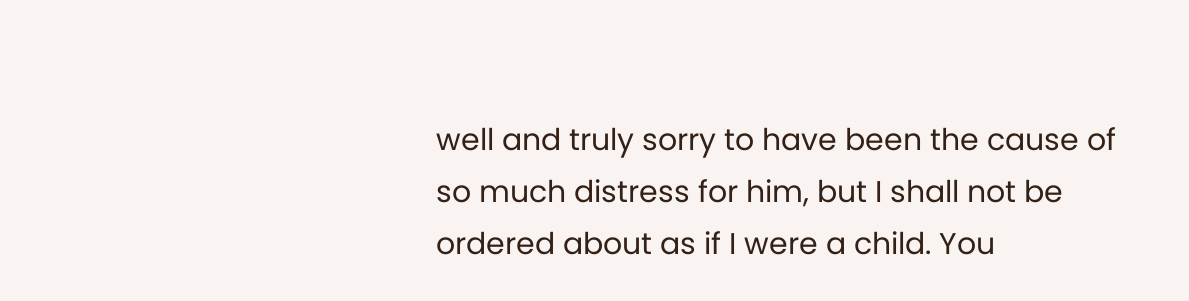well and truly sorry to have been the cause of so much distress for him, but I shall not be ordered about as if I were a child. You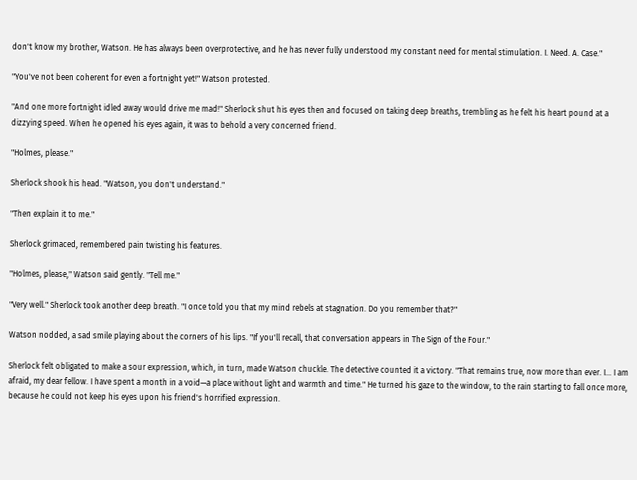don't know my brother, Watson. He has always been overprotective, and he has never fully understood my constant need for mental stimulation. I. Need. A. Case."

"You've not been coherent for even a fortnight yet!" Watson protested.

"And one more fortnight idled away would drive me mad!" Sherlock shut his eyes then and focused on taking deep breaths, trembling as he felt his heart pound at a dizzying speed. When he opened his eyes again, it was to behold a very concerned friend.

"Holmes, please."

Sherlock shook his head. "Watson, you don't understand."

"Then explain it to me."

Sherlock grimaced, remembered pain twisting his features.

"Holmes, please," Watson said gently. "Tell me."

"Very well." Sherlock took another deep breath. "I once told you that my mind rebels at stagnation. Do you remember that?"

Watson nodded, a sad smile playing about the corners of his lips. "If you'll recall, that conversation appears in The Sign of the Four."

Sherlock felt obligated to make a sour expression, which, in turn, made Watson chuckle. The detective counted it a victory. "That remains true, now more than ever. I… I am afraid, my dear fellow. I have spent a month in a void—a place without light and warmth and time." He turned his gaze to the window, to the rain starting to fall once more, because he could not keep his eyes upon his friend's horrified expression.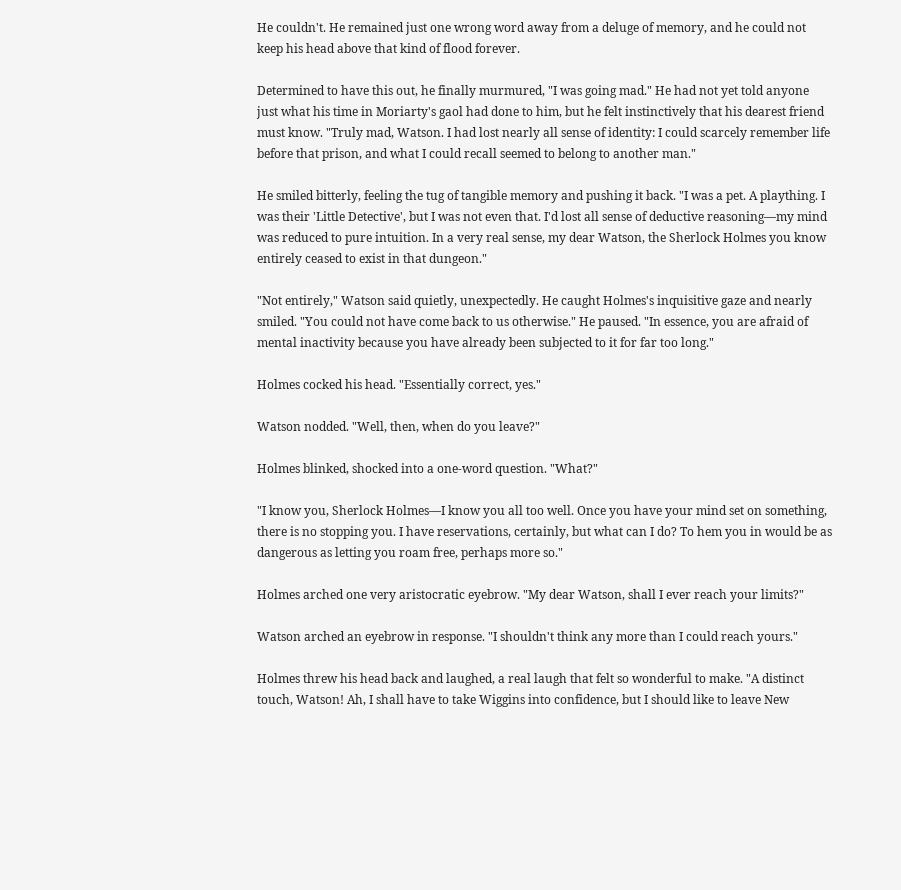He couldn't. He remained just one wrong word away from a deluge of memory, and he could not keep his head above that kind of flood forever.

Determined to have this out, he finally murmured, "I was going mad." He had not yet told anyone just what his time in Moriarty's gaol had done to him, but he felt instinctively that his dearest friend must know. "Truly mad, Watson. I had lost nearly all sense of identity: I could scarcely remember life before that prison, and what I could recall seemed to belong to another man."

He smiled bitterly, feeling the tug of tangible memory and pushing it back. "I was a pet. A plaything. I was their 'Little Detective', but I was not even that. I'd lost all sense of deductive reasoning—my mind was reduced to pure intuition. In a very real sense, my dear Watson, the Sherlock Holmes you know entirely ceased to exist in that dungeon."

"Not entirely," Watson said quietly, unexpectedly. He caught Holmes's inquisitive gaze and nearly smiled. "You could not have come back to us otherwise." He paused. "In essence, you are afraid of mental inactivity because you have already been subjected to it for far too long."

Holmes cocked his head. "Essentially correct, yes."

Watson nodded. "Well, then, when do you leave?"

Holmes blinked, shocked into a one-word question. "What?"

"I know you, Sherlock Holmes—I know you all too well. Once you have your mind set on something, there is no stopping you. I have reservations, certainly, but what can I do? To hem you in would be as dangerous as letting you roam free, perhaps more so."

Holmes arched one very aristocratic eyebrow. "My dear Watson, shall I ever reach your limits?"

Watson arched an eyebrow in response. "I shouldn't think any more than I could reach yours."

Holmes threw his head back and laughed, a real laugh that felt so wonderful to make. "A distinct touch, Watson! Ah, I shall have to take Wiggins into confidence, but I should like to leave New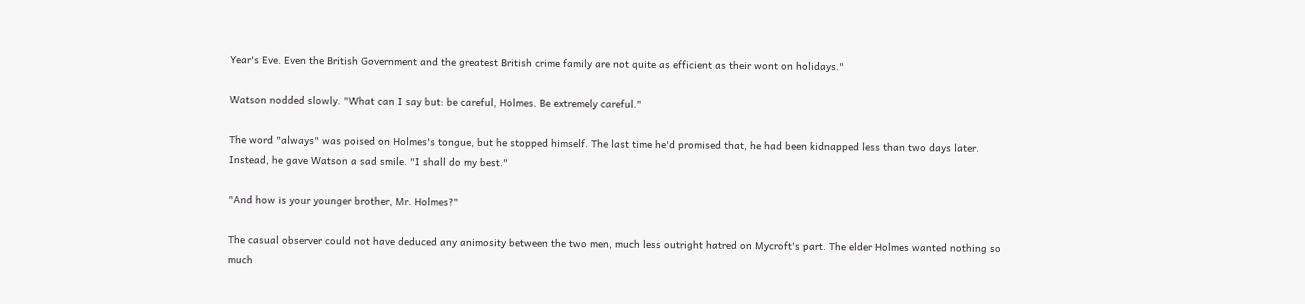Year's Eve. Even the British Government and the greatest British crime family are not quite as efficient as their wont on holidays."

Watson nodded slowly. "What can I say but: be careful, Holmes. Be extremely careful."

The word "always" was poised on Holmes's tongue, but he stopped himself. The last time he'd promised that, he had been kidnapped less than two days later. Instead, he gave Watson a sad smile. "I shall do my best."

"And how is your younger brother, Mr. Holmes?"

The casual observer could not have deduced any animosity between the two men, much less outright hatred on Mycroft's part. The elder Holmes wanted nothing so much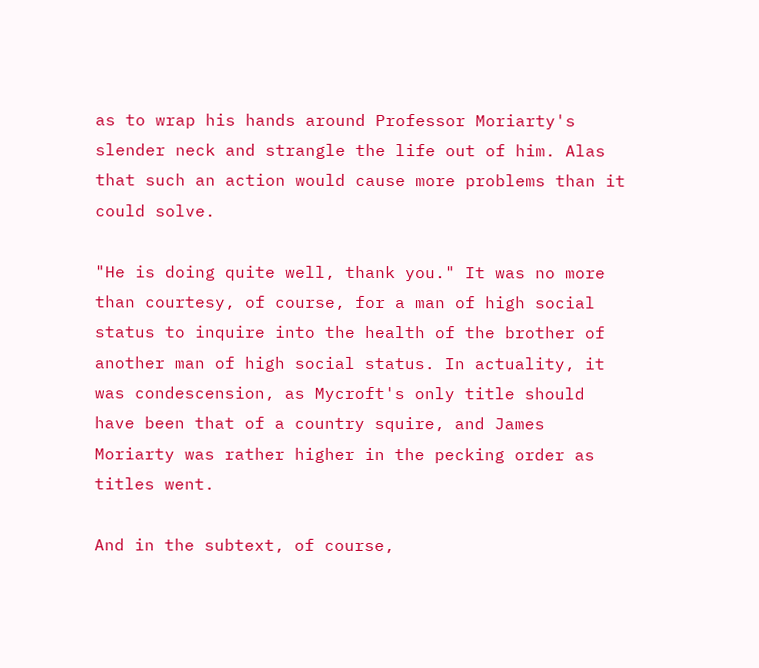as to wrap his hands around Professor Moriarty's slender neck and strangle the life out of him. Alas that such an action would cause more problems than it could solve.

"He is doing quite well, thank you." It was no more than courtesy, of course, for a man of high social status to inquire into the health of the brother of another man of high social status. In actuality, it was condescension, as Mycroft's only title should have been that of a country squire, and James Moriarty was rather higher in the pecking order as titles went.

And in the subtext, of course,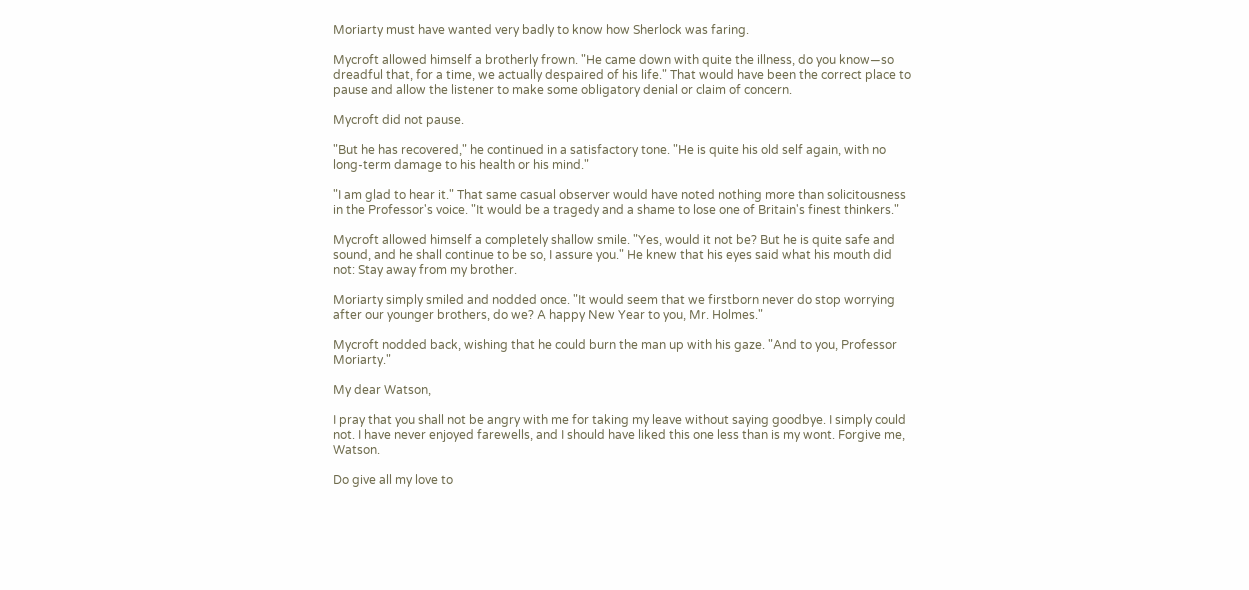Moriarty must have wanted very badly to know how Sherlock was faring.

Mycroft allowed himself a brotherly frown. "He came down with quite the illness, do you know—so dreadful that, for a time, we actually despaired of his life." That would have been the correct place to pause and allow the listener to make some obligatory denial or claim of concern.

Mycroft did not pause.

"But he has recovered," he continued in a satisfactory tone. "He is quite his old self again, with no long-term damage to his health or his mind."

"I am glad to hear it." That same casual observer would have noted nothing more than solicitousness in the Professor's voice. "It would be a tragedy and a shame to lose one of Britain's finest thinkers."

Mycroft allowed himself a completely shallow smile. "Yes, would it not be? But he is quite safe and sound, and he shall continue to be so, I assure you." He knew that his eyes said what his mouth did not: Stay away from my brother.

Moriarty simply smiled and nodded once. "It would seem that we firstborn never do stop worrying after our younger brothers, do we? A happy New Year to you, Mr. Holmes."

Mycroft nodded back, wishing that he could burn the man up with his gaze. "And to you, Professor Moriarty."

My dear Watson,

I pray that you shall not be angry with me for taking my leave without saying goodbye. I simply could not. I have never enjoyed farewells, and I should have liked this one less than is my wont. Forgive me, Watson.

Do give all my love to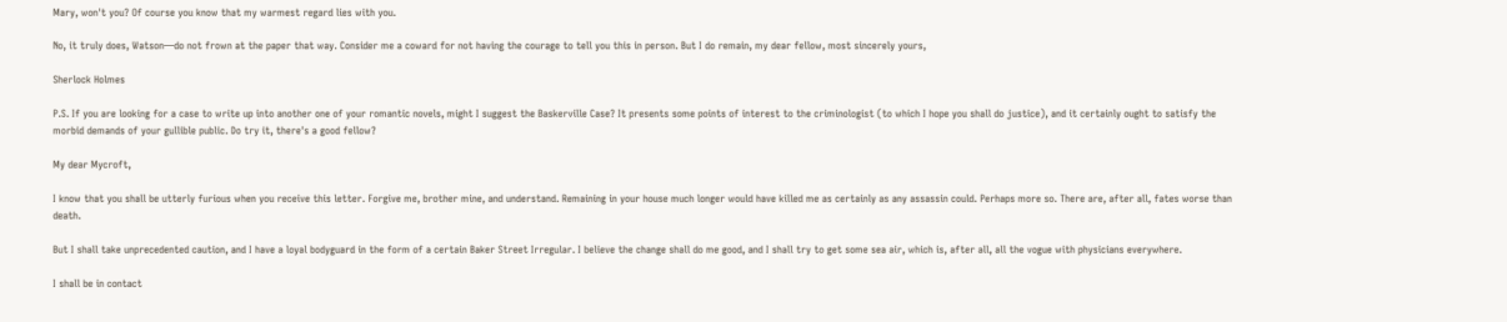Mary, won't you? Of course you know that my warmest regard lies with you.

No, it truly does, Watson—do not frown at the paper that way. Consider me a coward for not having the courage to tell you this in person. But I do remain, my dear fellow, most sincerely yours,

Sherlock Holmes

P.S. If you are looking for a case to write up into another one of your romantic novels, might I suggest the Baskerville Case? It presents some points of interest to the criminologist (to which I hope you shall do justice), and it certainly ought to satisfy the morbid demands of your gullible public. Do try it, there's a good fellow?

My dear Mycroft,

I know that you shall be utterly furious when you receive this letter. Forgive me, brother mine, and understand. Remaining in your house much longer would have killed me as certainly as any assassin could. Perhaps more so. There are, after all, fates worse than death.

But I shall take unprecedented caution, and I have a loyal bodyguard in the form of a certain Baker Street Irregular. I believe the change shall do me good, and I shall try to get some sea air, which is, after all, all the vogue with physicians everywhere.

I shall be in contact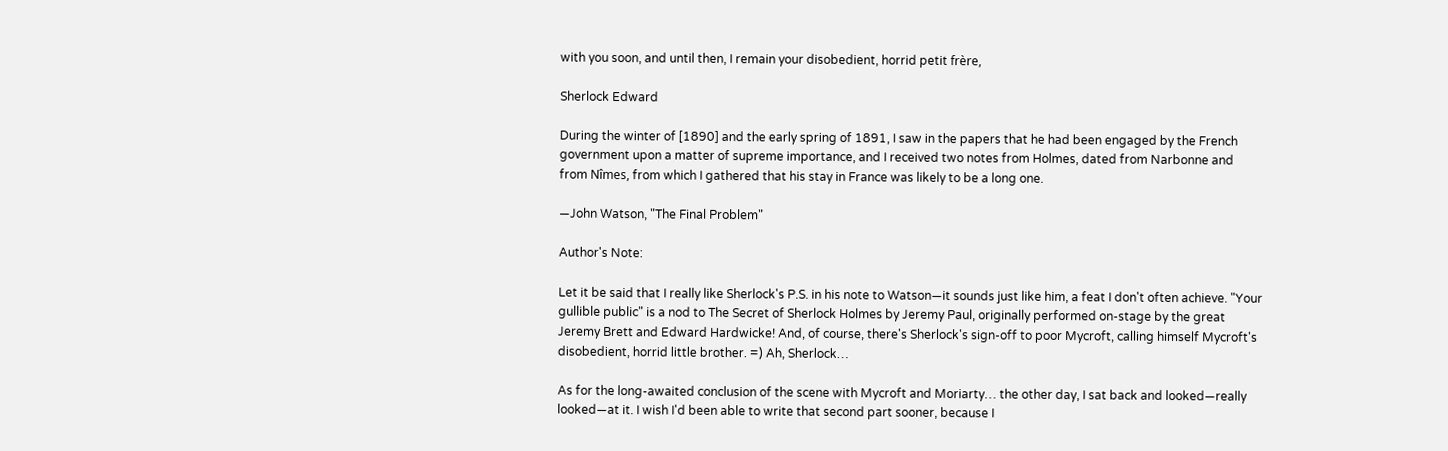with you soon, and until then, I remain your disobedient, horrid petit frère,

Sherlock Edward

During the winter of [1890] and the early spring of 1891, I saw in the papers that he had been engaged by the French government upon a matter of supreme importance, and I received two notes from Holmes, dated from Narbonne and from Nîmes, from which I gathered that his stay in France was likely to be a long one.

—John Watson, "The Final Problem"

Author's Note:

Let it be said that I really like Sherlock's P.S. in his note to Watson—it sounds just like him, a feat I don't often achieve. "Your gullible public" is a nod to The Secret of Sherlock Holmes by Jeremy Paul, originally performed on-stage by the great Jeremy Brett and Edward Hardwicke! And, of course, there's Sherlock's sign-off to poor Mycroft, calling himself Mycroft's disobedient, horrid little brother. =) Ah, Sherlock…

As for the long-awaited conclusion of the scene with Mycroft and Moriarty… the other day, I sat back and looked—really looked—at it. I wish I'd been able to write that second part sooner, because I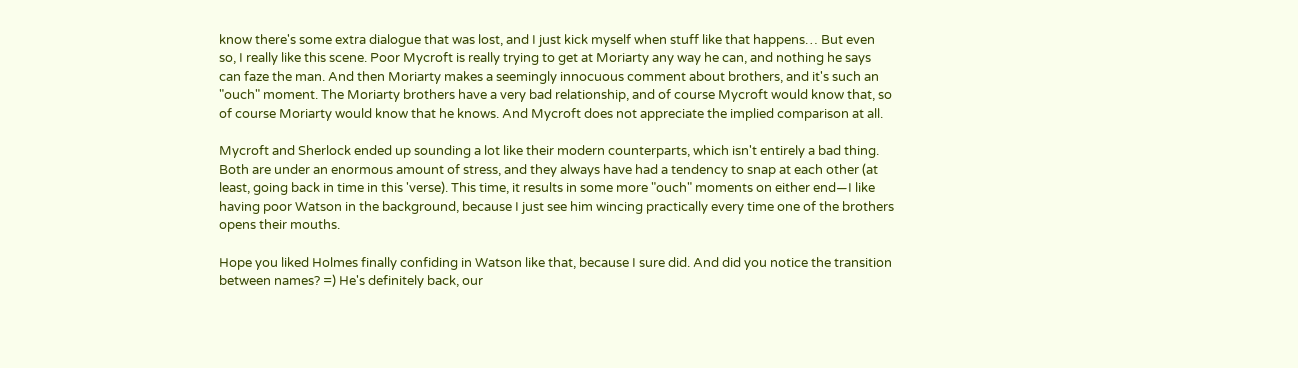know there's some extra dialogue that was lost, and I just kick myself when stuff like that happens… But even so, I really like this scene. Poor Mycroft is really trying to get at Moriarty any way he can, and nothing he says can faze the man. And then Moriarty makes a seemingly innocuous comment about brothers, and it's such an "ouch" moment. The Moriarty brothers have a very bad relationship, and of course Mycroft would know that, so of course Moriarty would know that he knows. And Mycroft does not appreciate the implied comparison at all.

Mycroft and Sherlock ended up sounding a lot like their modern counterparts, which isn't entirely a bad thing. Both are under an enormous amount of stress, and they always have had a tendency to snap at each other (at least, going back in time in this 'verse). This time, it results in some more "ouch" moments on either end—I like having poor Watson in the background, because I just see him wincing practically every time one of the brothers opens their mouths.

Hope you liked Holmes finally confiding in Watson like that, because I sure did. And did you notice the transition between names? =) He's definitely back, our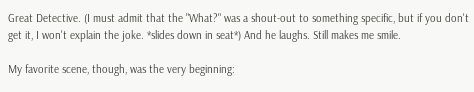Great Detective. (I must admit that the "What?" was a shout-out to something specific, but if you don't get it, I won't explain the joke. *slides down in seat*) And he laughs. Still makes me smile.

My favorite scene, though, was the very beginning: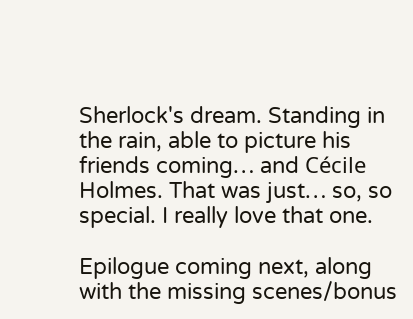Sherlock's dream. Standing in the rain, able to picture his friends coming… and Cécile Holmes. That was just… so, so special. I really love that one.

Epilogue coming next, along with the missing scenes/bonus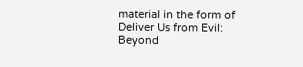material in the form of Deliver Us from Evil: Beyond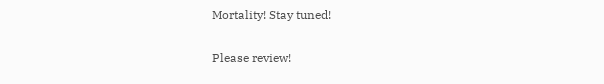Mortality! Stay tuned!

Please review!